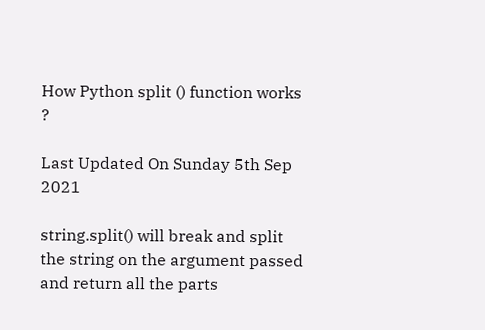How Python split () function works ?

Last Updated On Sunday 5th Sep 2021

string.split() will break and split the string on the argument passed and return all the parts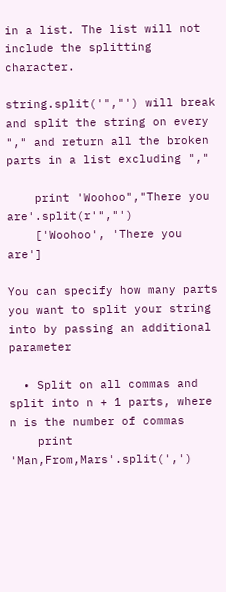in a list. The list will not include the splitting character.

string.split('","') will break and split the string on every "," and return all the broken parts in a list excluding ","

    print 'Woohoo","There you are'.split(r'","')
    ['Woohoo', 'There you are']

You can specify how many parts you want to split your string into by passing an additional parameter

  • Split on all commas and split into n + 1 parts, where n is the number of commas
    print 'Man,From,Mars'.split(',')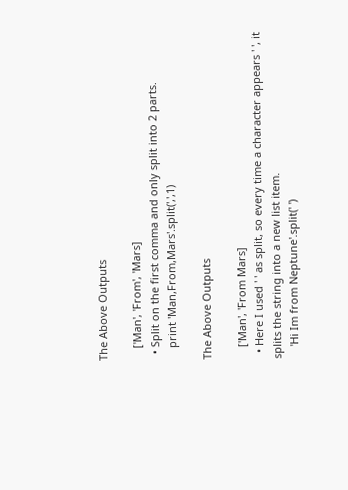The Above Outputs

    ['Man', 'From', 'Mars]
  • Split on the first comma and only split into 2 parts.
    print 'Man,From,Mars'.split(',',1)

The Above Outputs

    ['Man', 'From Mars]
  • Here I used ' ' as split, so every time a character appears ' ', it splits the string into a new list item.
    'Hi Im from Neptune'.split(' ')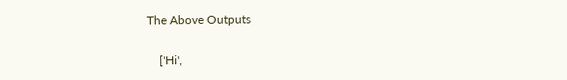The Above Outputs

    ['Hi',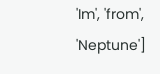'Im', 'from', 'Neptune']